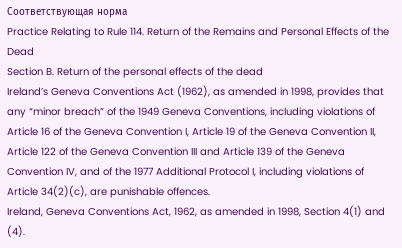Соответствующая норма
Practice Relating to Rule 114. Return of the Remains and Personal Effects of the Dead
Section B. Return of the personal effects of the dead
Ireland’s Geneva Conventions Act (1962), as amended in 1998, provides that any “minor breach” of the 1949 Geneva Conventions, including violations of Article 16 of the Geneva Convention I, Article 19 of the Geneva Convention II, Article 122 of the Geneva Convention III and Article 139 of the Geneva Convention IV, and of the 1977 Additional Protocol I, including violations of Article 34(2)(c), are punishable offences.
Ireland, Geneva Conventions Act, 1962, as amended in 1998, Section 4(1) and (4).